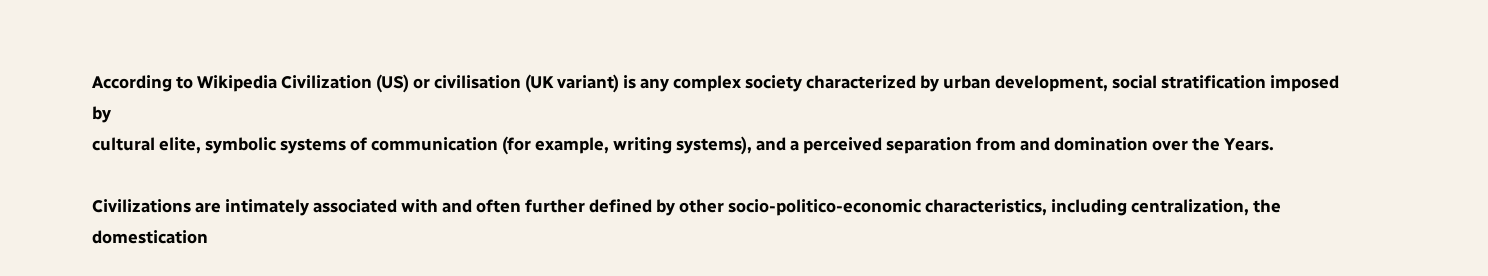According to Wikipedia Civilization (US) or civilisation (UK variant) is any complex society characterized by urban development, social stratification imposed by
cultural elite, symbolic systems of communication (for example, writing systems), and a perceived separation from and domination over the Years.

Civilizations are intimately associated with and often further defined by other socio-politico-economic characteristics, including centralization, the domestication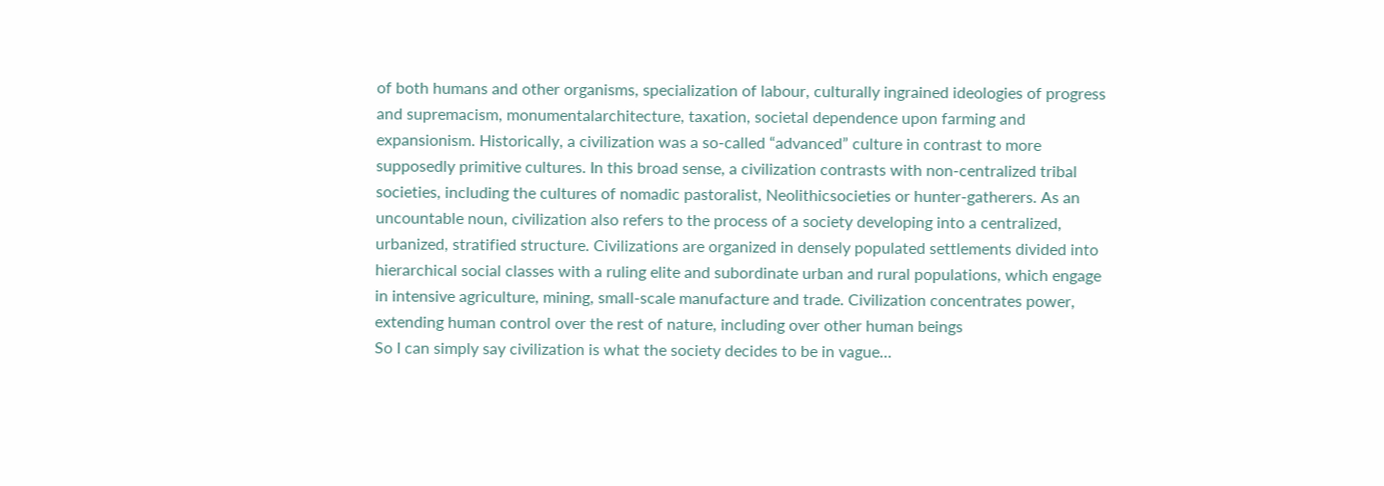of both humans and other organisms, specialization of labour, culturally ingrained ideologies of progress and supremacism, monumentalarchitecture, taxation, societal dependence upon farming and expansionism. Historically, a civilization was a so-called “advanced” culture in contrast to more supposedly primitive cultures. In this broad sense, a civilization contrasts with non-centralized tribal societies, including the cultures of nomadic pastoralist, Neolithicsocieties or hunter-gatherers. As an uncountable noun, civilization also refers to the process of a society developing into a centralized, urbanized, stratified structure. Civilizations are organized in densely populated settlements divided into hierarchical social classes with a ruling elite and subordinate urban and rural populations, which engage in intensive agriculture, mining, small-scale manufacture and trade. Civilization concentrates power, extending human control over the rest of nature, including over other human beings
So I can simply say civilization is what the society decides to be in vague…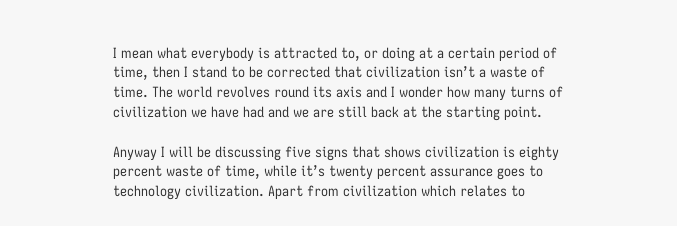I mean what everybody is attracted to, or doing at a certain period of time, then I stand to be corrected that civilization isn’t a waste of time. The world revolves round its axis and I wonder how many turns of civilization we have had and we are still back at the starting point.

Anyway I will be discussing five signs that shows civilization is eighty percent waste of time, while it’s twenty percent assurance goes to technology civilization. Apart from civilization which relates to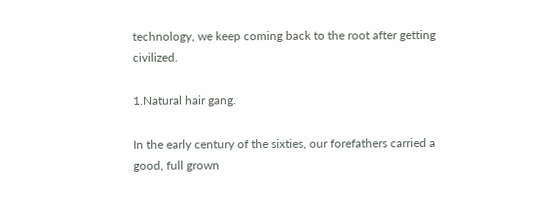technology, we keep coming back to the root after getting civilized.

1.Natural hair gang.

In the early century of the sixties, our forefathers carried a good, full grown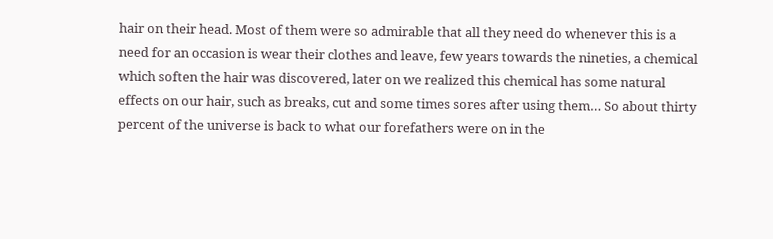hair on their head. Most of them were so admirable that all they need do whenever this is a need for an occasion is wear their clothes and leave, few years towards the nineties, a chemical which soften the hair was discovered, later on we realized this chemical has some natural effects on our hair, such as breaks, cut and some times sores after using them… So about thirty percent of the universe is back to what our forefathers were on in the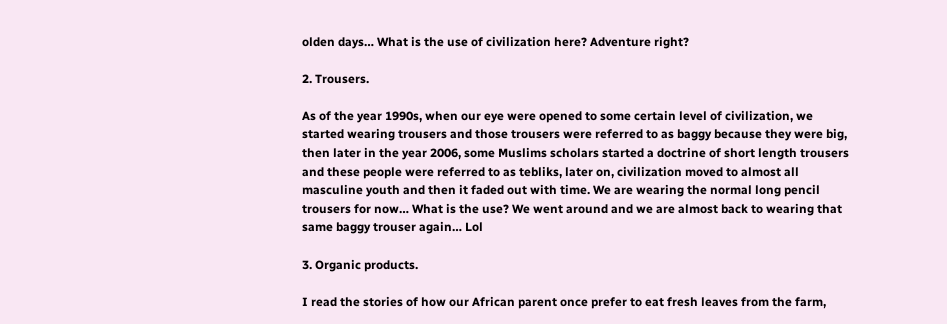olden days… What is the use of civilization here? Adventure right?

2. Trousers.

As of the year 1990s, when our eye were opened to some certain level of civilization, we started wearing trousers and those trousers were referred to as baggy because they were big, then later in the year 2006, some Muslims scholars started a doctrine of short length trousers and these people were referred to as tebliks, later on, civilization moved to almost all masculine youth and then it faded out with time. We are wearing the normal long pencil trousers for now… What is the use? We went around and we are almost back to wearing that same baggy trouser again… Lol

3. Organic products.

I read the stories of how our African parent once prefer to eat fresh leaves from the farm,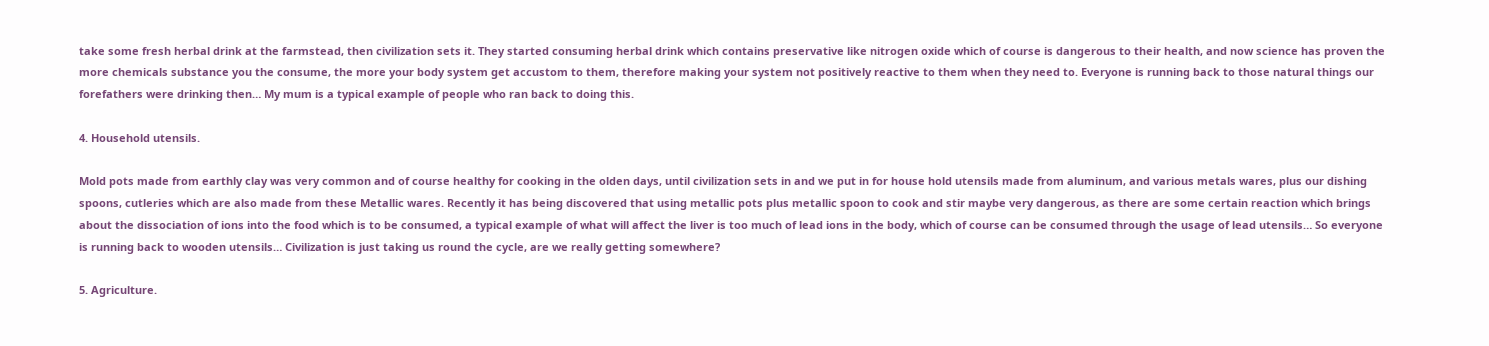take some fresh herbal drink at the farmstead, then civilization sets it. They started consuming herbal drink which contains preservative like nitrogen oxide which of course is dangerous to their health, and now science has proven the more chemicals substance you the consume, the more your body system get accustom to them, therefore making your system not positively reactive to them when they need to. Everyone is running back to those natural things our forefathers were drinking then… My mum is a typical example of people who ran back to doing this.

4. Household utensils.

Mold pots made from earthly clay was very common and of course healthy for cooking in the olden days, until civilization sets in and we put in for house hold utensils made from aluminum, and various metals wares, plus our dishing spoons, cutleries which are also made from these Metallic wares. Recently it has being discovered that using metallic pots plus metallic spoon to cook and stir maybe very dangerous, as there are some certain reaction which brings about the dissociation of ions into the food which is to be consumed, a typical example of what will affect the liver is too much of lead ions in the body, which of course can be consumed through the usage of lead utensils… So everyone is running back to wooden utensils… Civilization is just taking us round the cycle, are we really getting somewhere?

5. Agriculture.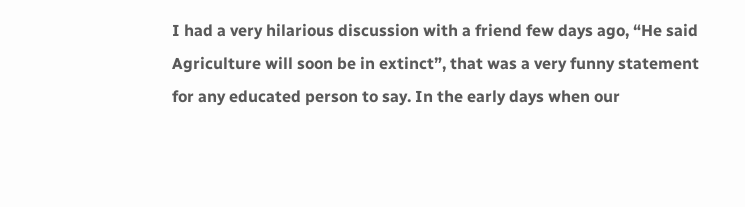I had a very hilarious discussion with a friend few days ago, “He said Agriculture will soon be in extinct”, that was a very funny statement for any educated person to say. In the early days when our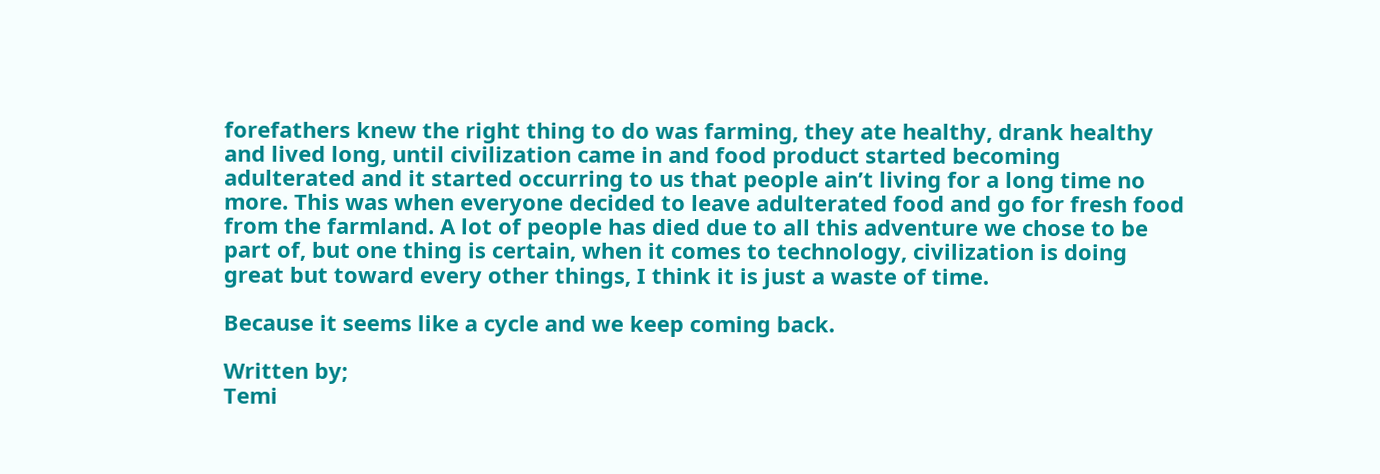forefathers knew the right thing to do was farming, they ate healthy, drank healthy and lived long, until civilization came in and food product started becoming adulterated and it started occurring to us that people ain’t living for a long time no more. This was when everyone decided to leave adulterated food and go for fresh food from the farmland. A lot of people has died due to all this adventure we chose to be part of, but one thing is certain, when it comes to technology, civilization is doing great but toward every other things, I think it is just a waste of time.

Because it seems like a cycle and we keep coming back.

Written by;
Temi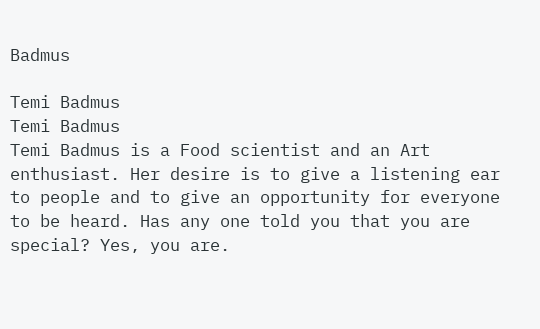Badmus

Temi Badmus
Temi Badmus
Temi Badmus is a Food scientist and an Art enthusiast. Her desire is to give a listening ear to people and to give an opportunity for everyone to be heard. Has any one told you that you are special? Yes, you are.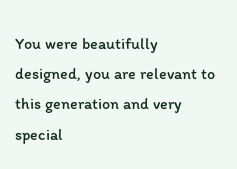You were beautifully designed, you are relevant to this generation and very special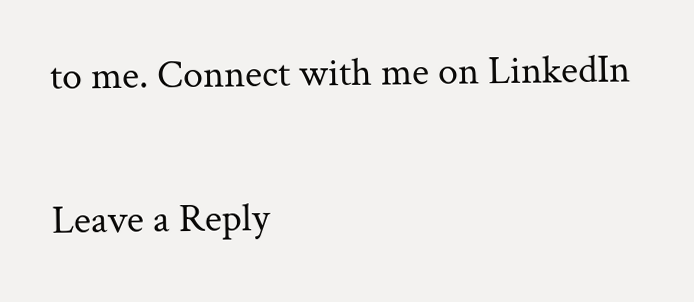to me. Connect with me on LinkedIn


Leave a Reply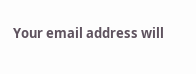Your email address will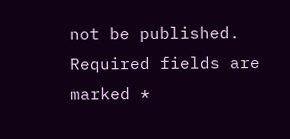not be published. Required fields are marked *